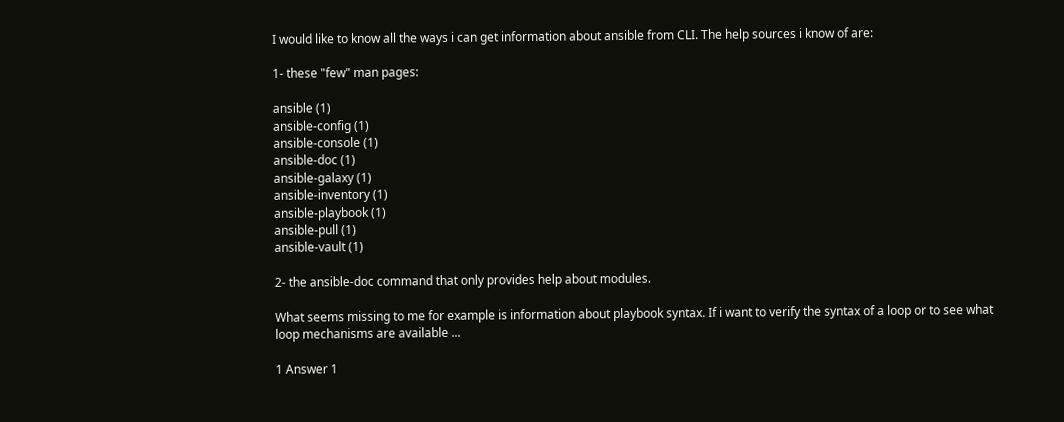I would like to know all the ways i can get information about ansible from CLI. The help sources i know of are:

1- these "few" man pages:

ansible (1)
ansible-config (1)
ansible-console (1)
ansible-doc (1)
ansible-galaxy (1)
ansible-inventory (1)
ansible-playbook (1)
ansible-pull (1)
ansible-vault (1)

2- the ansible-doc command that only provides help about modules.

What seems missing to me for example is information about playbook syntax. If i want to verify the syntax of a loop or to see what loop mechanisms are available ...

1 Answer 1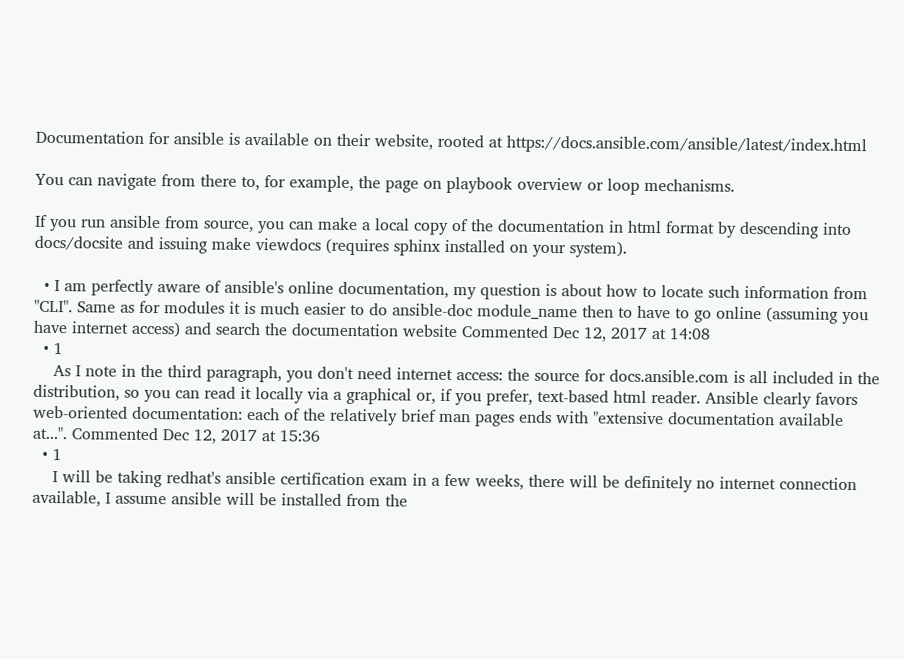Documentation for ansible is available on their website, rooted at https://docs.ansible.com/ansible/latest/index.html

You can navigate from there to, for example, the page on playbook overview or loop mechanisms.

If you run ansible from source, you can make a local copy of the documentation in html format by descending into docs/docsite and issuing make viewdocs (requires sphinx installed on your system).

  • I am perfectly aware of ansible's online documentation, my question is about how to locate such information from "CLI". Same as for modules it is much easier to do ansible-doc module_name then to have to go online (assuming you have internet access) and search the documentation website Commented Dec 12, 2017 at 14:08
  • 1
    As I note in the third paragraph, you don't need internet access: the source for docs.ansible.com is all included in the distribution, so you can read it locally via a graphical or, if you prefer, text-based html reader. Ansible clearly favors web-oriented documentation: each of the relatively brief man pages ends with "extensive documentation available at...". Commented Dec 12, 2017 at 15:36
  • 1
    I will be taking redhat's ansible certification exam in a few weeks, there will be definitely no internet connection available, I assume ansible will be installed from the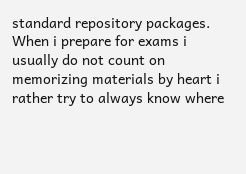standard repository packages. When i prepare for exams i usually do not count on memorizing materials by heart i rather try to always know where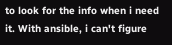to look for the info when i need it. With ansible, i can't figure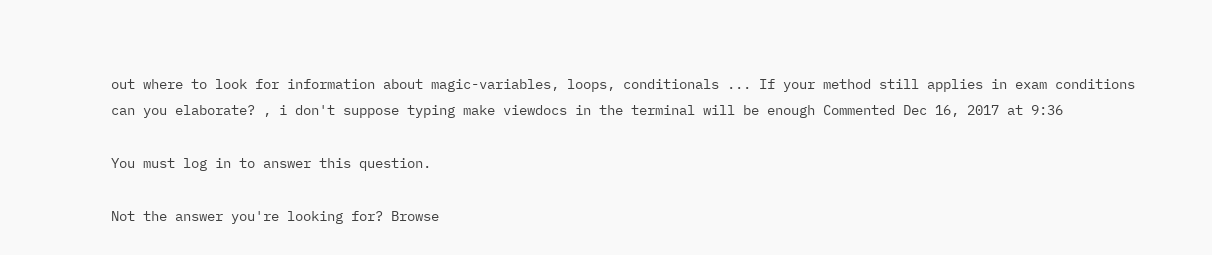out where to look for information about magic-variables, loops, conditionals ... If your method still applies in exam conditions can you elaborate? , i don't suppose typing make viewdocs in the terminal will be enough Commented Dec 16, 2017 at 9:36

You must log in to answer this question.

Not the answer you're looking for? Browse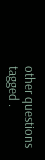other questions tagged .